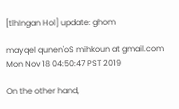[tlhIngan Hol] update: ghom

mayqel qunen'oS mihkoun at gmail.com
Mon Nov 18 04:50:47 PST 2019

On the other hand,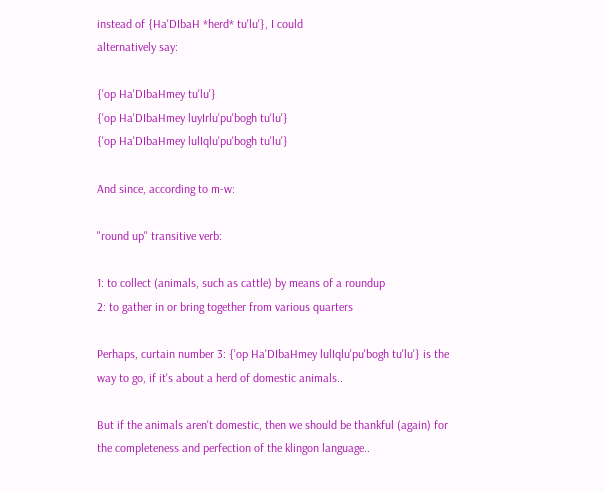instead of {Ha'DIbaH *herd* tu'lu'}, I could
alternatively say:

{'op Ha'DIbaHmey tu'lu'}
{'op Ha'DIbaHmey luyIrlu'pu'bogh tu'lu'}
{'op Ha'DIbaHmey lulIqlu'pu'bogh tu'lu'}

And since, according to m-w:

"round up" transitive verb:

1: to collect (animals, such as cattle) by means of a roundup
2: to gather in or bring together from various quarters

Perhaps, curtain number 3: {'op Ha'DIbaHmey lulIqlu'pu'bogh tu'lu'} is the
way to go, if it's about a herd of domestic animals..

But if the animals aren't domestic, then we should be thankful (again) for
the completeness and perfection of the klingon language..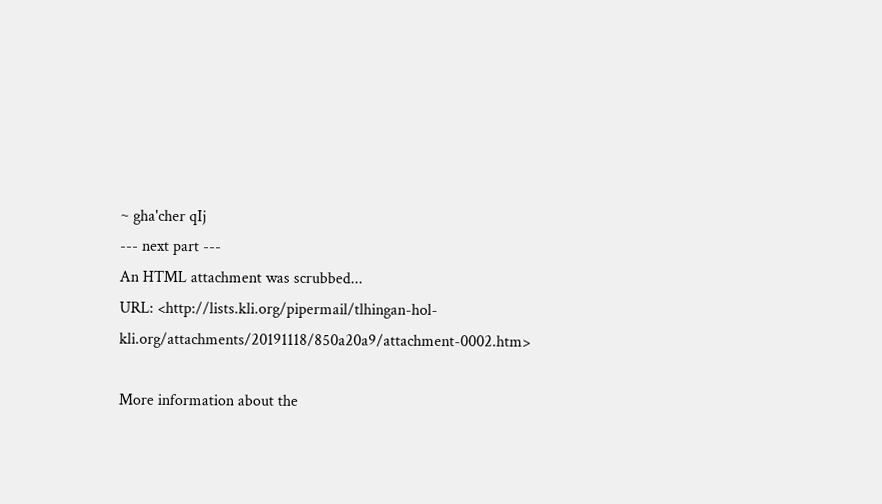~ gha'cher qIj
--- next part ---
An HTML attachment was scrubbed...
URL: <http://lists.kli.org/pipermail/tlhingan-hol-kli.org/attachments/20191118/850a20a9/attachment-0002.htm>

More information about the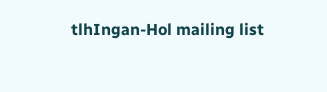tlhIngan-Hol mailing list